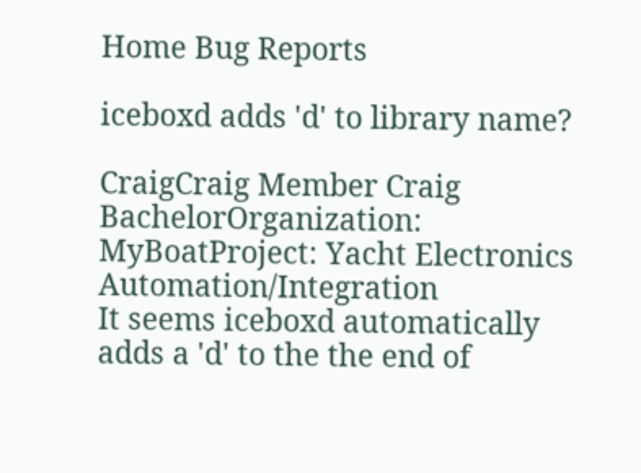Home Bug Reports

iceboxd adds 'd' to library name?

CraigCraig Member Craig BachelorOrganization: MyBoatProject: Yacht Electronics Automation/Integration
It seems iceboxd automatically adds a 'd' to the the end of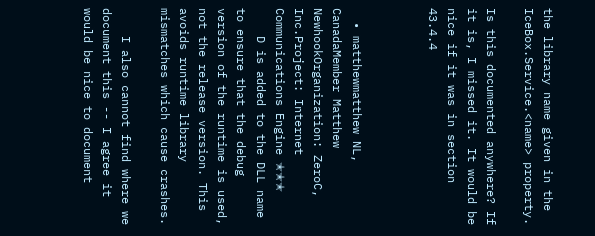the library name given in the IceBox.Service.<name> property.

Is this documented anywhere? If it is, I missed it. It would be nice if it was in section 43.4.4



  • matthewmatthew NL, CanadaMember Matthew NewhookOrganization: ZeroC, Inc.Project: Internet Communications Engine ✭✭✭
    D is added to the DLL name to ensure that the debug version of the runtime is used, not the release version. This avoids runtime library mismatches which cause crashes.

    I also cannot find where we document this -- I agree it would be nice to document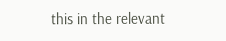this in the relevant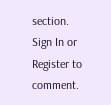section.
Sign In or Register to comment.